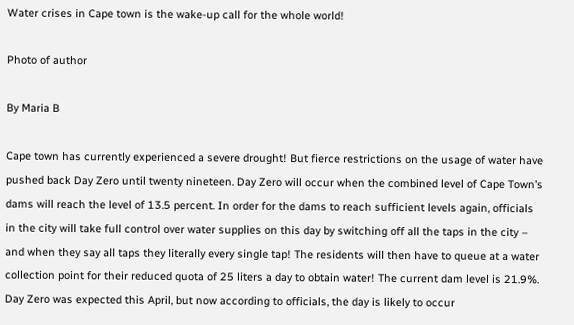Water crises in Cape town is the wake-up call for the whole world!

Photo of author

By Maria B

Cape town has currently experienced a severe drought! But fierce restrictions on the usage of water have pushed back Day Zero until twenty nineteen. Day Zero will occur when the combined level of Cape Town’s dams will reach the level of 13.5 percent. In order for the dams to reach sufficient levels again, officials in the city will take full control over water supplies on this day by switching off all the taps in the city – and when they say all taps they literally every single tap! The residents will then have to queue at a water collection point for their reduced quota of 25 liters a day to obtain water! The current dam level is 21.9%. Day Zero was expected this April, but now according to officials, the day is likely to occur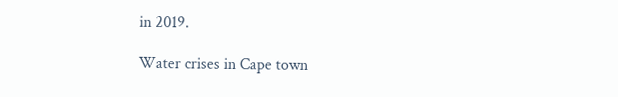in 2019.

Water crises in Cape town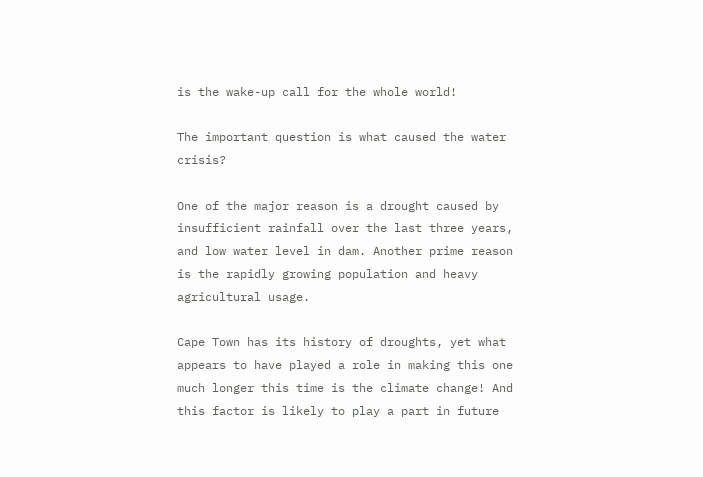is the wake-up call for the whole world!

The important question is what caused the water crisis?

One of the major reason is a drought caused by insufficient rainfall over the last three years, and low water level in dam. Another prime reason is the rapidly growing population and heavy agricultural usage.

Cape Town has its history of droughts, yet what appears to have played a role in making this one much longer this time is the climate change! And this factor is likely to play a part in future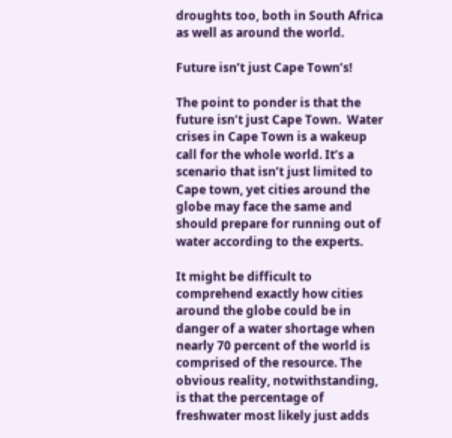droughts too, both in South Africa as well as around the world.

Future isn’t just Cape Town’s!

The point to ponder is that the future isn’t just Cape Town.  Water crises in Cape Town is a wakeup call for the whole world. It’s a scenario that isn’t just limited to Cape town, yet cities around the globe may face the same and should prepare for running out of water according to the experts.

It might be difficult to comprehend exactly how cities around the globe could be in danger of a water shortage when nearly 70 percent of the world is comprised of the resource. The obvious reality, notwithstanding, is that the percentage of freshwater most likely just adds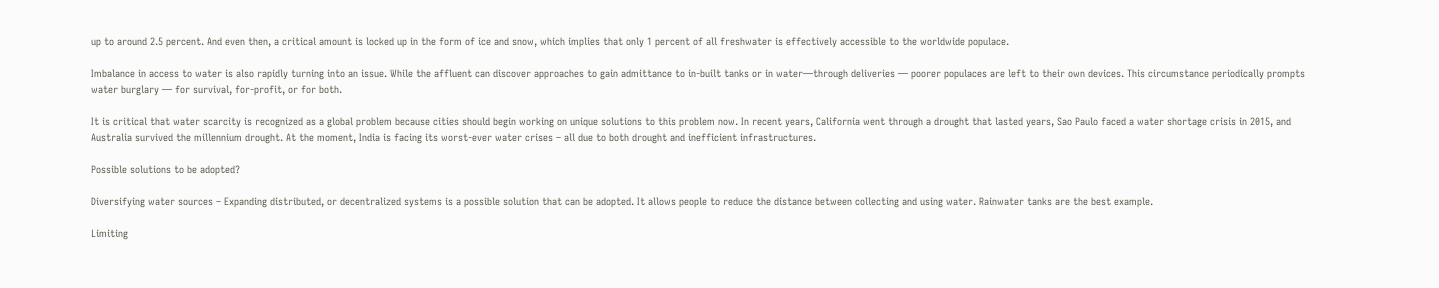up to around 2.5 percent. And even then, a critical amount is locked up in the form of ice and snow, which implies that only 1 percent of all freshwater is effectively accessible to the worldwide populace.

Imbalance in access to water is also rapidly turning into an issue. While the affluent can discover approaches to gain admittance to in-built tanks or in water—through deliveries — poorer populaces are left to their own devices. This circumstance periodically prompts water burglary — for survival, for-profit, or for both.

It is critical that water scarcity is recognized as a global problem because cities should begin working on unique solutions to this problem now. In recent years, California went through a drought that lasted years, Sao Paulo faced a water shortage crisis in 2015, and Australia survived the millennium drought. At the moment, India is facing its worst-ever water crises – all due to both drought and inefficient infrastructures.

Possible solutions to be adopted?

Diversifying water sources – Expanding distributed, or decentralized systems is a possible solution that can be adopted. It allows people to reduce the distance between collecting and using water. Rainwater tanks are the best example.

Limiting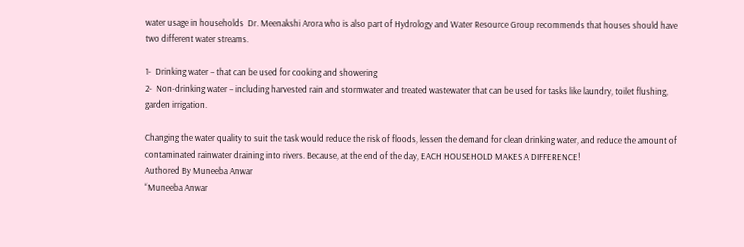water usage in households  Dr. Meenakshi Arora who is also part of Hydrology and Water Resource Group recommends that houses should have two different water streams.

1-  Drinking water – that can be used for cooking and showering
2-  Non-drinking water – including harvested rain and stormwater and treated wastewater that can be used for tasks like laundry, toilet flushing, garden irrigation.

Changing the water quality to suit the task would reduce the risk of floods, lessen the demand for clean drinking water, and reduce the amount of contaminated rainwater draining into rivers. Because, at the end of the day, EACH HOUSEHOLD MAKES A DIFFERENCE!
Authored By Muneeba Anwar
“Muneeba Anwar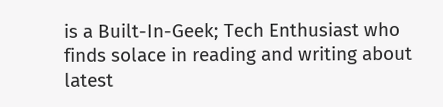is a Built-In-Geek; Tech Enthusiast who finds solace in reading and writing about latest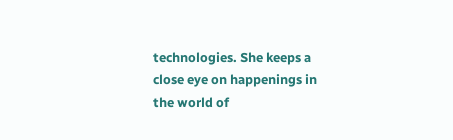technologies. She keeps a close eye on happenings in the world of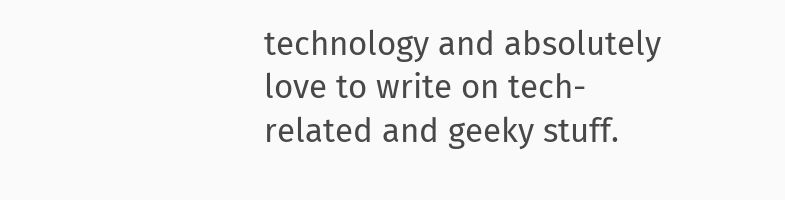technology and absolutely love to write on tech-related and geeky stuff.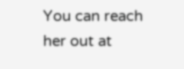You can reach her out at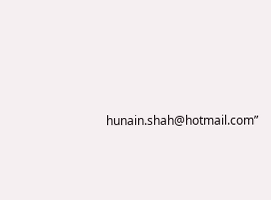hunain.shah@hotmail.com”